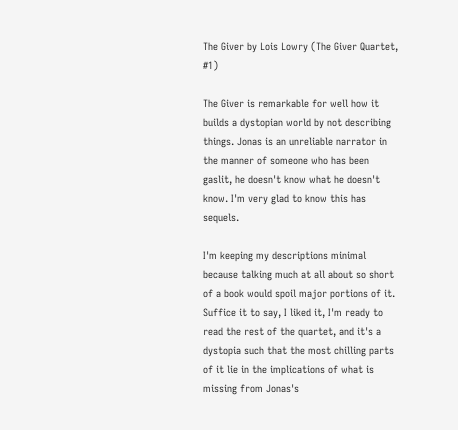The Giver by Lois Lowry (The Giver Quartet, #1)

The Giver is remarkable for well how it builds a dystopian world by not describing things. Jonas is an unreliable narrator in the manner of someone who has been gaslit, he doesn't know what he doesn't know. I'm very glad to know this has sequels.

I'm keeping my descriptions minimal because talking much at all about so short of a book would spoil major portions of it. Suffice it to say, I liked it, I'm ready to read the rest of the quartet, and it's a dystopia such that the most chilling parts of it lie in the implications of what is missing from Jonas's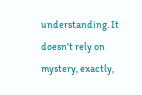understanding. It doesn't rely on mystery, exactly,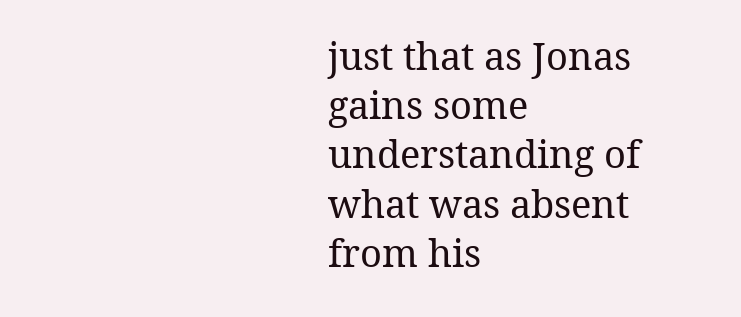just that as Jonas gains some understanding of what was absent from his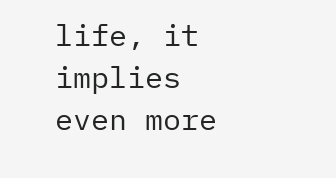life, it implies even more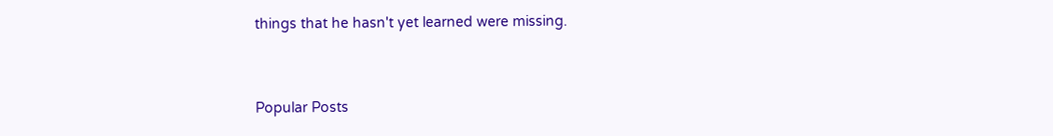things that he hasn't yet learned were missing.


Popular Posts